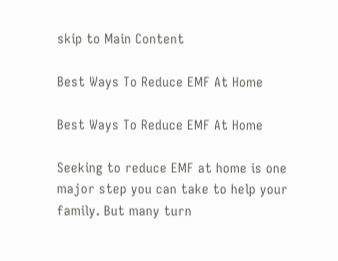skip to Main Content

Best Ways To Reduce EMF At Home

Best Ways To Reduce EMF At Home

Seeking to reduce EMF at home is one major step you can take to help your family. But many turn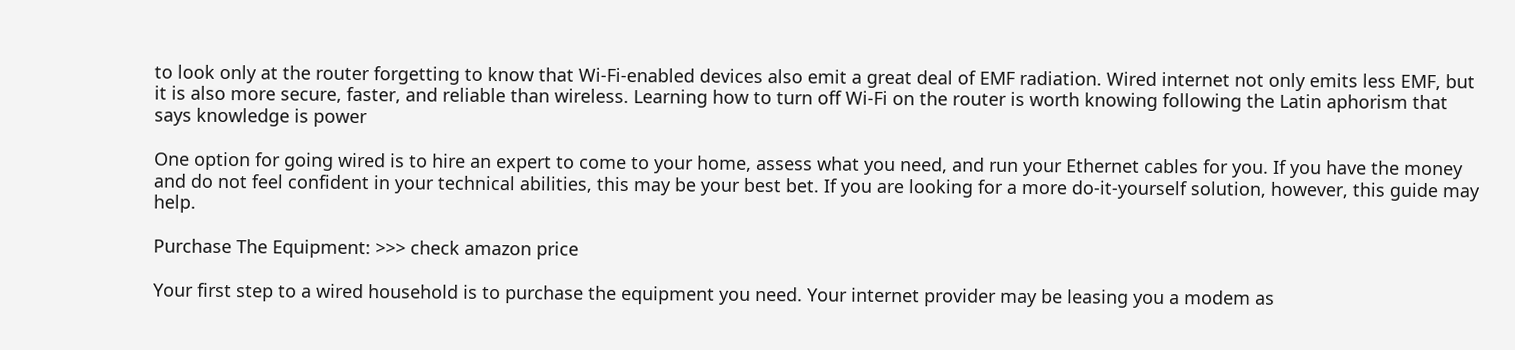to look only at the router forgetting to know that Wi-Fi-enabled devices also emit a great deal of EMF radiation. Wired internet not only emits less EMF, but it is also more secure, faster, and reliable than wireless. Learning how to turn off Wi-Fi on the router is worth knowing following the Latin aphorism that says knowledge is power

One option for going wired is to hire an expert to come to your home, assess what you need, and run your Ethernet cables for you. If you have the money and do not feel confident in your technical abilities, this may be your best bet. If you are looking for a more do-it-yourself solution, however, this guide may help.

Purchase The Equipment: >>> check amazon price

Your first step to a wired household is to purchase the equipment you need. Your internet provider may be leasing you a modem as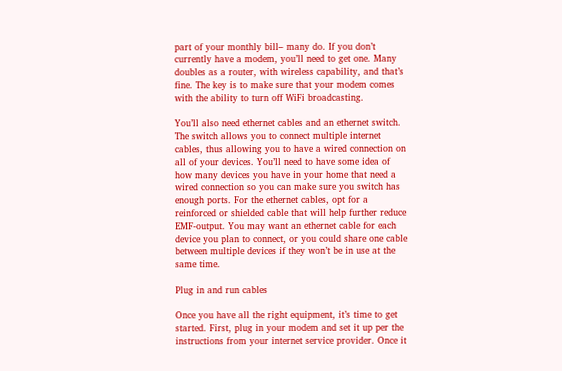part of your monthly bill– many do. If you don’t currently have a modem, you’ll need to get one. Many doubles as a router, with wireless capability, and that’s fine. The key is to make sure that your modem comes with the ability to turn off WiFi broadcasting.

You’ll also need ethernet cables and an ethernet switch. The switch allows you to connect multiple internet cables, thus allowing you to have a wired connection on all of your devices. You’ll need to have some idea of how many devices you have in your home that need a wired connection so you can make sure you switch has enough ports. For the ethernet cables, opt for a reinforced or shielded cable that will help further reduce EMF-output. You may want an ethernet cable for each device you plan to connect, or you could share one cable between multiple devices if they won’t be in use at the same time.

Plug in and run cables

Once you have all the right equipment, it’s time to get started. First, plug in your modem and set it up per the instructions from your internet service provider. Once it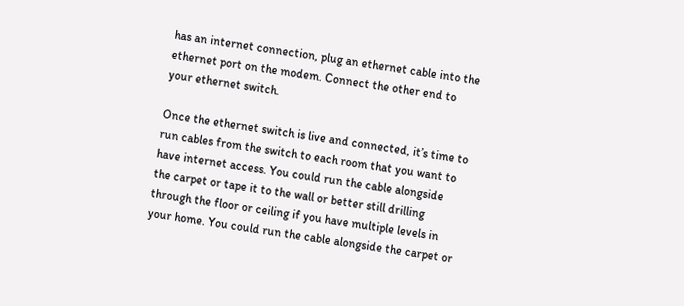has an internet connection, plug an ethernet cable into the ethernet port on the modem. Connect the other end to your ethernet switch.

Once the ethernet switch is live and connected, it’s time to run cables from the switch to each room that you want to have internet access. You could run the cable alongside the carpet or tape it to the wall or better still drilling through the floor or ceiling if you have multiple levels in your home. You could run the cable alongside the carpet or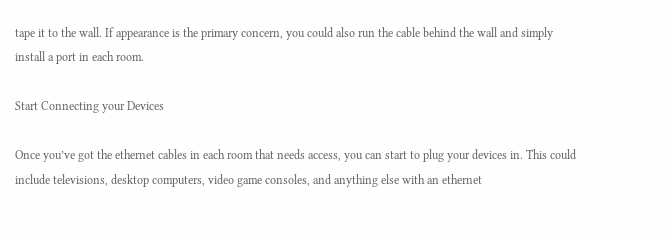tape it to the wall. If appearance is the primary concern, you could also run the cable behind the wall and simply install a port in each room.

Start Connecting your Devices

Once you’ve got the ethernet cables in each room that needs access, you can start to plug your devices in. This could include televisions, desktop computers, video game consoles, and anything else with an ethernet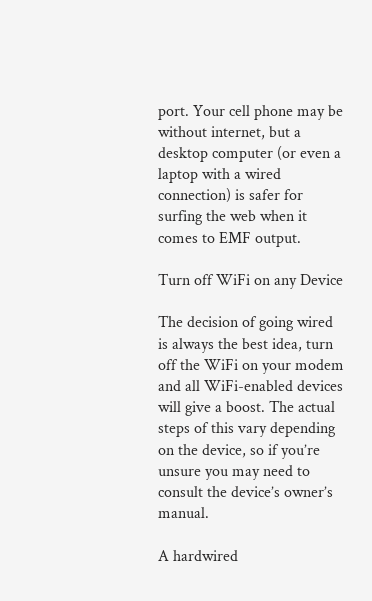port. Your cell phone may be without internet, but a desktop computer (or even a laptop with a wired connection) is safer for surfing the web when it comes to EMF output.

Turn off WiFi on any Device

The decision of going wired is always the best idea, turn off the WiFi on your modem and all WiFi-enabled devices will give a boost. The actual steps of this vary depending on the device, so if you’re unsure you may need to consult the device’s owner’s manual.

A hardwired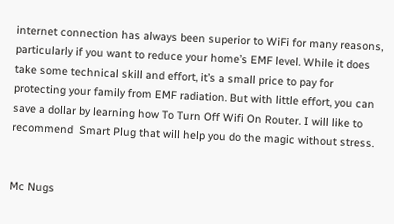internet connection has always been superior to WiFi for many reasons, particularly if you want to reduce your home’s EMF level. While it does take some technical skill and effort, it’s a small price to pay for protecting your family from EMF radiation. But with little effort, you can save a dollar by learning how To Turn Off Wifi On Router. I will like to recommend  Smart Plug that will help you do the magic without stress.


Mc Nugs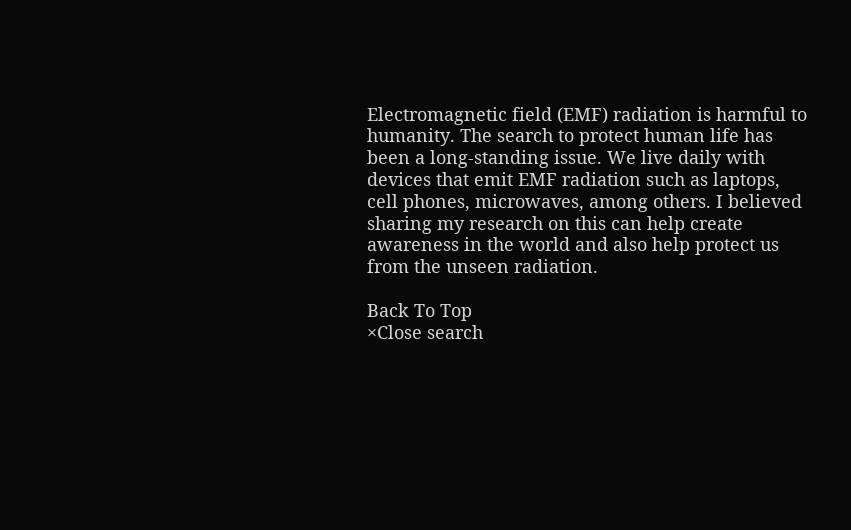Electromagnetic field (EMF) radiation is harmful to humanity. The search to protect human life has been a long-standing issue. We live daily with devices that emit EMF radiation such as laptops, cell phones, microwaves, among others. I believed sharing my research on this can help create awareness in the world and also help protect us from the unseen radiation.

Back To Top
×Close search